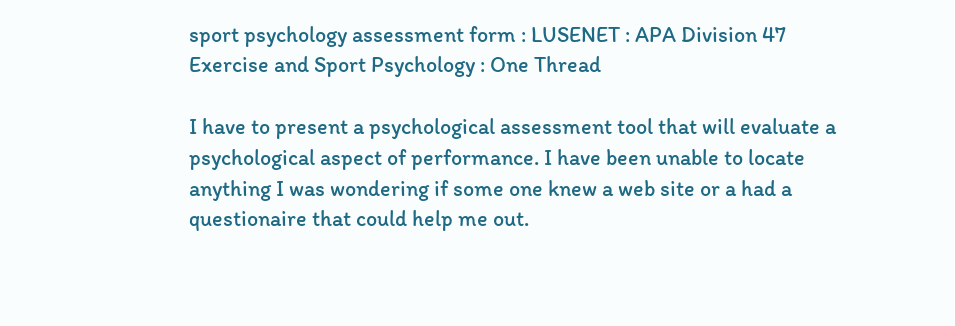sport psychology assessment form : LUSENET : APA Division 47 Exercise and Sport Psychology : One Thread

I have to present a psychological assessment tool that will evaluate a psychological aspect of performance. I have been unable to locate anything I was wondering if some one knew a web site or a had a questionaire that could help me out.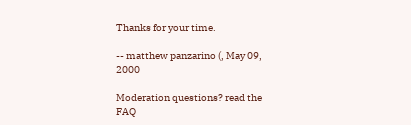Thanks for your time.

-- matthew panzarino (, May 09, 2000

Moderation questions? read the FAQ